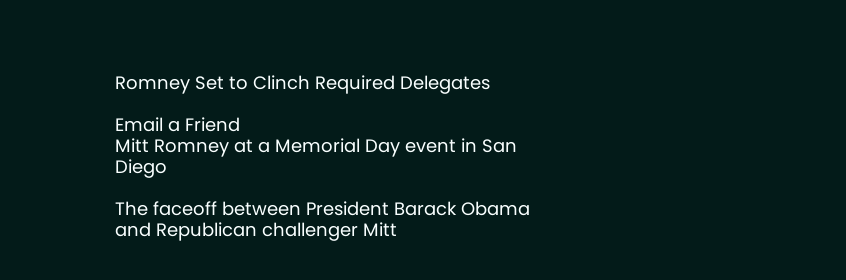Romney Set to Clinch Required Delegates

Email a Friend
Mitt Romney at a Memorial Day event in San Diego

The faceoff between President Barack Obama and Republican challenger Mitt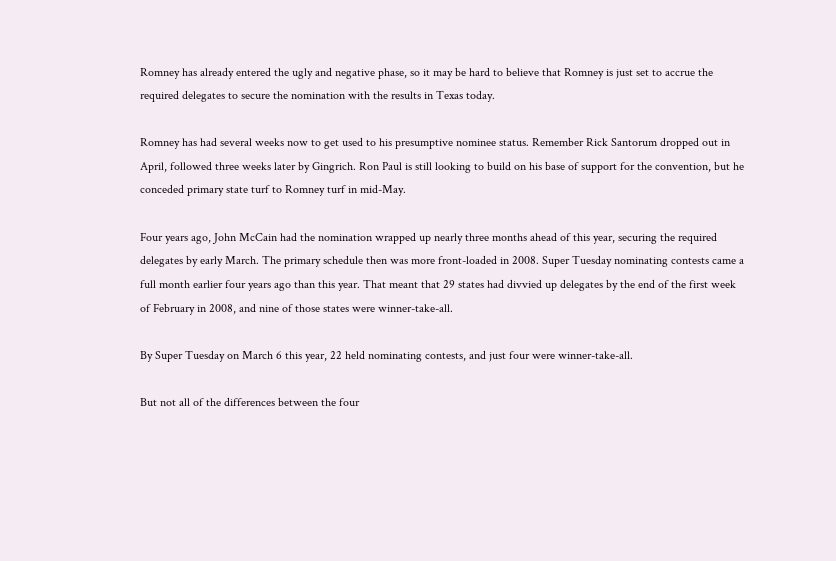Romney has already entered the ugly and negative phase, so it may be hard to believe that Romney is just set to accrue the required delegates to secure the nomination with the results in Texas today.

Romney has had several weeks now to get used to his presumptive nominee status. Remember Rick Santorum dropped out in April, followed three weeks later by Gingrich. Ron Paul is still looking to build on his base of support for the convention, but he conceded primary state turf to Romney turf in mid-May.

Four years ago, John McCain had the nomination wrapped up nearly three months ahead of this year, securing the required delegates by early March. The primary schedule then was more front-loaded in 2008. Super Tuesday nominating contests came a full month earlier four years ago than this year. That meant that 29 states had divvied up delegates by the end of the first week of February in 2008, and nine of those states were winner-take-all.

By Super Tuesday on March 6 this year, 22 held nominating contests, and just four were winner-take-all.

But not all of the differences between the four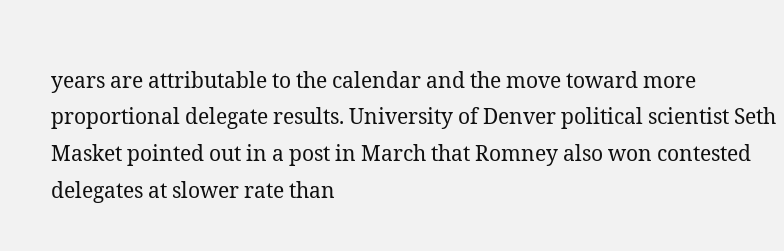years are attributable to the calendar and the move toward more proportional delegate results. University of Denver political scientist Seth Masket pointed out in a post in March that Romney also won contested delegates at slower rate than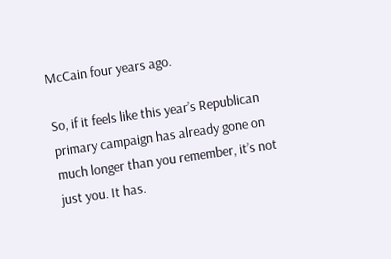McCain four years ago.

So, if it feels like this year’s Republican primary campaign has already gone on much longer than you remember, it’s not just you. It has.